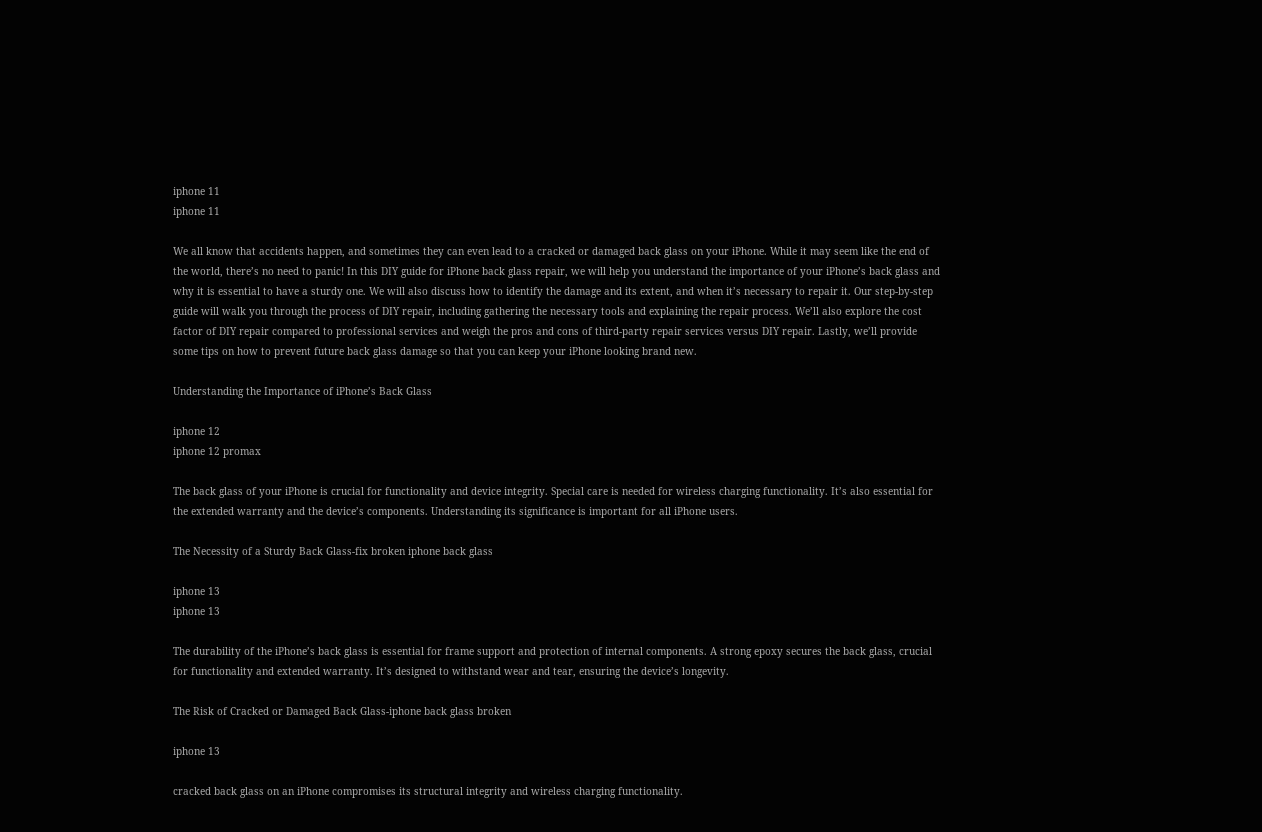iphone 11
iphone 11

We all know that accidents happen, and sometimes they can even lead to a cracked or damaged back glass on your iPhone. While it may seem like the end of the world, there’s no need to panic! In this DIY guide for iPhone back glass repair, we will help you understand the importance of your iPhone’s back glass and why it is essential to have a sturdy one. We will also discuss how to identify the damage and its extent, and when it’s necessary to repair it. Our step-by-step guide will walk you through the process of DIY repair, including gathering the necessary tools and explaining the repair process. We’ll also explore the cost factor of DIY repair compared to professional services and weigh the pros and cons of third-party repair services versus DIY repair. Lastly, we’ll provide some tips on how to prevent future back glass damage so that you can keep your iPhone looking brand new.

Understanding the Importance of iPhone’s Back Glass

iphone 12
iphone 12 promax

The back glass of your iPhone is crucial for functionality and device integrity. Special care is needed for wireless charging functionality. It’s also essential for the extended warranty and the device’s components. Understanding its significance is important for all iPhone users.

The Necessity of a Sturdy Back Glass-fix broken iphone back glass

iphone 13
iphone 13

The durability of the iPhone’s back glass is essential for frame support and protection of internal components. A strong epoxy secures the back glass, crucial for functionality and extended warranty. It’s designed to withstand wear and tear, ensuring the device’s longevity.

The Risk of Cracked or Damaged Back Glass-iphone back glass broken

iphone 13

cracked back glass on an iPhone compromises its structural integrity and wireless charging functionality.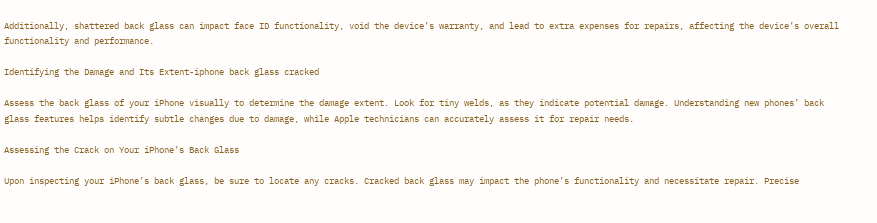Additionally, shattered back glass can impact face ID functionality, void the device’s warranty, and lead to extra expenses for repairs, affecting the device’s overall functionality and performance.

Identifying the Damage and Its Extent-iphone back glass cracked

Assess the back glass of your iPhone visually to determine the damage extent. Look for tiny welds, as they indicate potential damage. Understanding new phones’ back glass features helps identify subtle changes due to damage, while Apple technicians can accurately assess it for repair needs.

Assessing the Crack on Your iPhone’s Back Glass

Upon inspecting your iPhone’s back glass, be sure to locate any cracks. Cracked back glass may impact the phone’s functionality and necessitate repair. Precise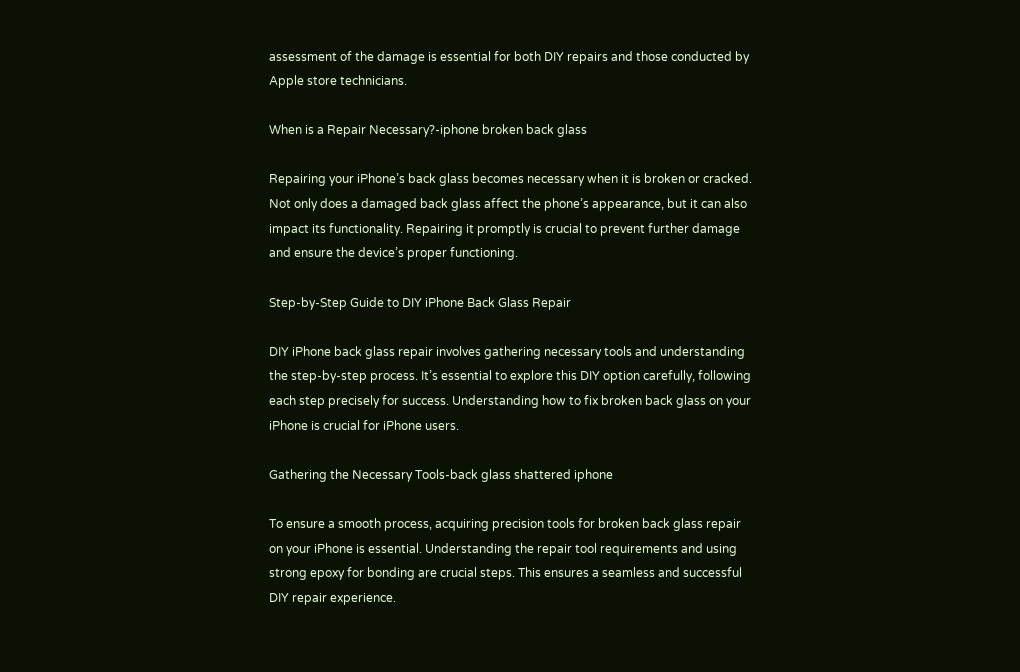assessment of the damage is essential for both DIY repairs and those conducted by Apple store technicians.

When is a Repair Necessary?-iphone broken back glass

Repairing your iPhone’s back glass becomes necessary when it is broken or cracked. Not only does a damaged back glass affect the phone’s appearance, but it can also impact its functionality. Repairing it promptly is crucial to prevent further damage and ensure the device’s proper functioning.

Step-by-Step Guide to DIY iPhone Back Glass Repair

DIY iPhone back glass repair involves gathering necessary tools and understanding the step-by-step process. It’s essential to explore this DIY option carefully, following each step precisely for success. Understanding how to fix broken back glass on your iPhone is crucial for iPhone users.

Gathering the Necessary Tools-back glass shattered iphone

To ensure a smooth process, acquiring precision tools for broken back glass repair on your iPhone is essential. Understanding the repair tool requirements and using strong epoxy for bonding are crucial steps. This ensures a seamless and successful DIY repair experience.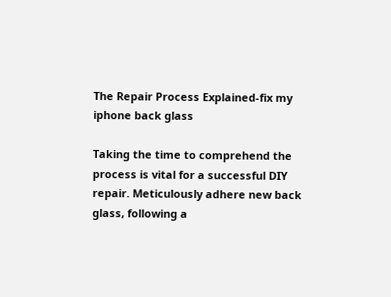The Repair Process Explained-fix my iphone back glass

Taking the time to comprehend the process is vital for a successful DIY repair. Meticulously adhere new back glass, following a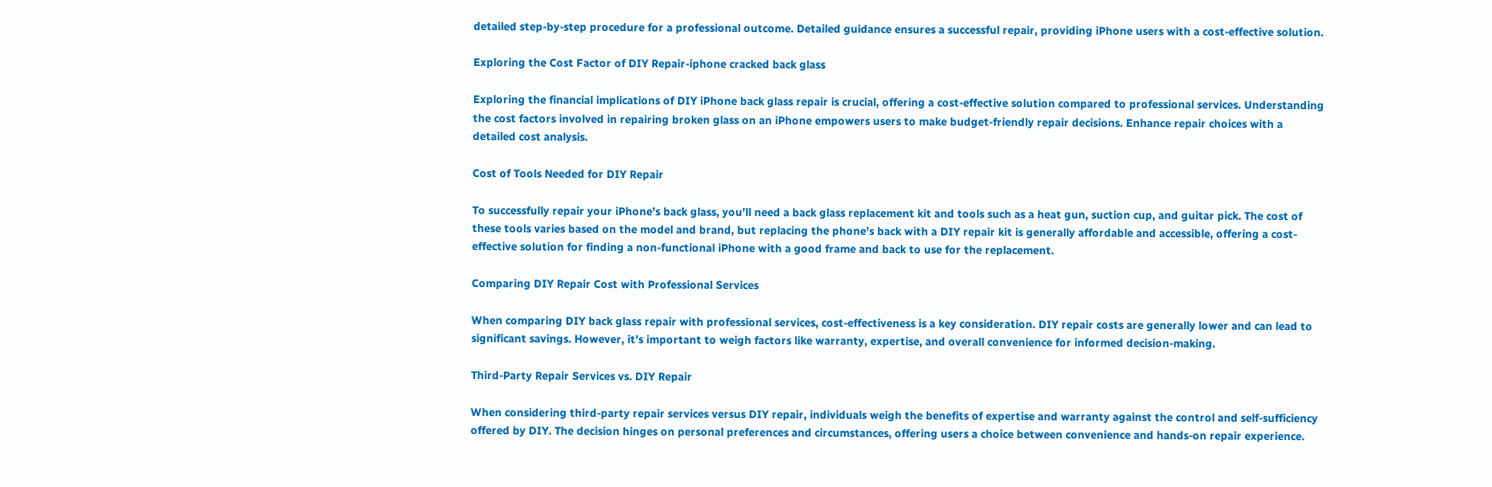detailed step-by-step procedure for a professional outcome. Detailed guidance ensures a successful repair, providing iPhone users with a cost-effective solution.

Exploring the Cost Factor of DIY Repair-iphone cracked back glass

Exploring the financial implications of DIY iPhone back glass repair is crucial, offering a cost-effective solution compared to professional services. Understanding the cost factors involved in repairing broken glass on an iPhone empowers users to make budget-friendly repair decisions. Enhance repair choices with a detailed cost analysis.

Cost of Tools Needed for DIY Repair

To successfully repair your iPhone’s back glass, you’ll need a back glass replacement kit and tools such as a heat gun, suction cup, and guitar pick. The cost of these tools varies based on the model and brand, but replacing the phone’s back with a DIY repair kit is generally affordable and accessible, offering a cost-effective solution for finding a non-functional iPhone with a good frame and back to use for the replacement.

Comparing DIY Repair Cost with Professional Services

When comparing DIY back glass repair with professional services, cost-effectiveness is a key consideration. DIY repair costs are generally lower and can lead to significant savings. However, it’s important to weigh factors like warranty, expertise, and overall convenience for informed decision-making.

Third-Party Repair Services vs. DIY Repair

When considering third-party repair services versus DIY repair, individuals weigh the benefits of expertise and warranty against the control and self-sufficiency offered by DIY. The decision hinges on personal preferences and circumstances, offering users a choice between convenience and hands-on repair experience.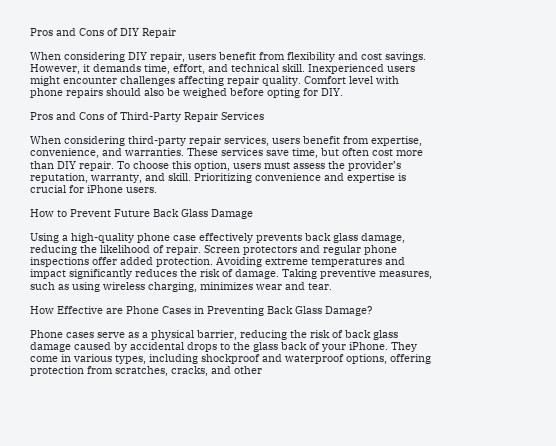Pros and Cons of DIY Repair

When considering DIY repair, users benefit from flexibility and cost savings. However, it demands time, effort, and technical skill. Inexperienced users might encounter challenges affecting repair quality. Comfort level with phone repairs should also be weighed before opting for DIY.

Pros and Cons of Third-Party Repair Services

When considering third-party repair services, users benefit from expertise, convenience, and warranties. These services save time, but often cost more than DIY repair. To choose this option, users must assess the provider’s reputation, warranty, and skill. Prioritizing convenience and expertise is crucial for iPhone users.

How to Prevent Future Back Glass Damage

Using a high-quality phone case effectively prevents back glass damage, reducing the likelihood of repair. Screen protectors and regular phone inspections offer added protection. Avoiding extreme temperatures and impact significantly reduces the risk of damage. Taking preventive measures, such as using wireless charging, minimizes wear and tear.

How Effective are Phone Cases in Preventing Back Glass Damage?

Phone cases serve as a physical barrier, reducing the risk of back glass damage caused by accidental drops to the glass back of your iPhone. They come in various types, including shockproof and waterproof options, offering protection from scratches, cracks, and other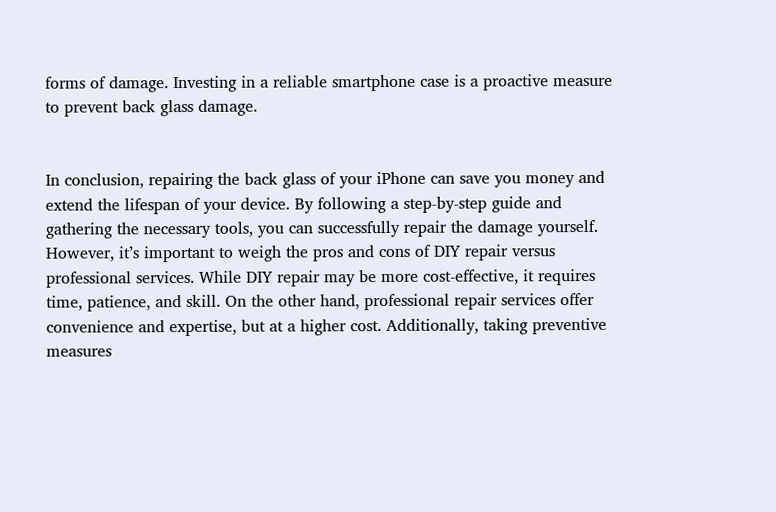forms of damage. Investing in a reliable smartphone case is a proactive measure to prevent back glass damage.


In conclusion, repairing the back glass of your iPhone can save you money and extend the lifespan of your device. By following a step-by-step guide and gathering the necessary tools, you can successfully repair the damage yourself. However, it’s important to weigh the pros and cons of DIY repair versus professional services. While DIY repair may be more cost-effective, it requires time, patience, and skill. On the other hand, professional repair services offer convenience and expertise, but at a higher cost. Additionally, taking preventive measures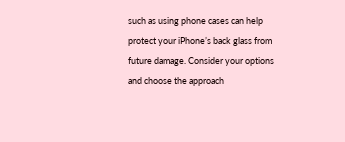such as using phone cases can help protect your iPhone’s back glass from future damage. Consider your options and choose the approach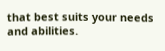that best suits your needs and abilities.